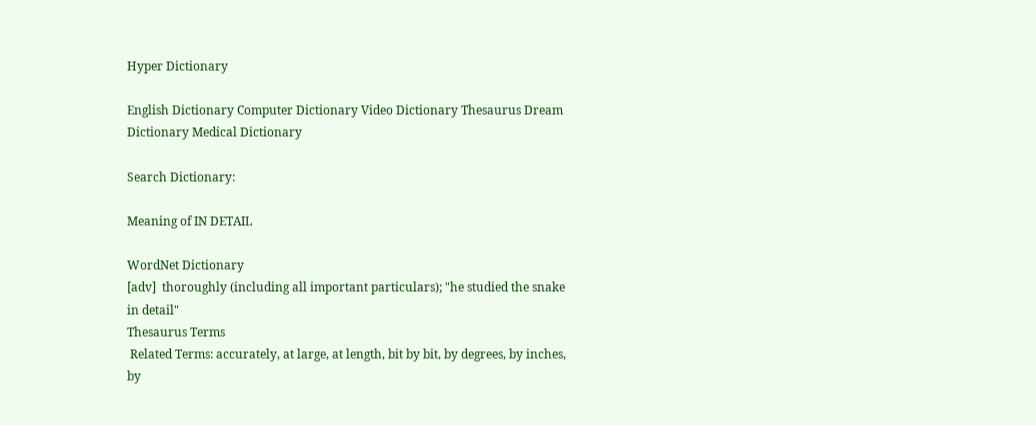Hyper Dictionary

English Dictionary Computer Dictionary Video Dictionary Thesaurus Dream Dictionary Medical Dictionary

Search Dictionary:

Meaning of IN DETAIL

WordNet Dictionary
[adv]  thoroughly (including all important particulars); "he studied the snake in detail"
Thesaurus Terms
 Related Terms: accurately, at large, at length, bit by bit, by degrees, by inches, by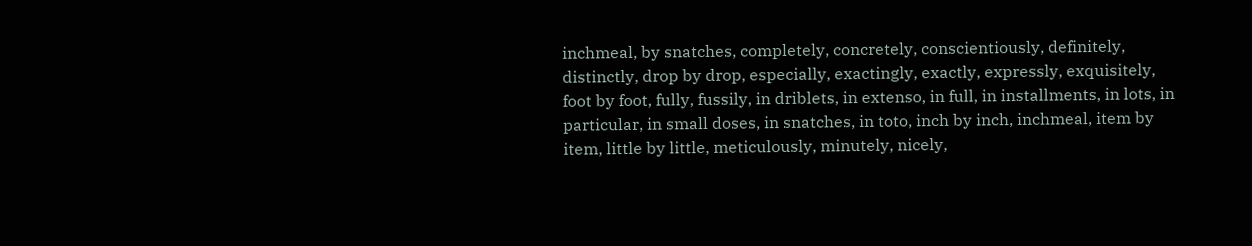inchmeal, by snatches, completely, concretely, conscientiously, definitely, distinctly, drop by drop, especially, exactingly, exactly, expressly, exquisitely, foot by foot, fully, fussily, in driblets, in extenso, in full, in installments, in lots, in particular, in small doses, in snatches, in toto, inch by inch, inchmeal, item by item, little by little, meticulously, minutely, nicely,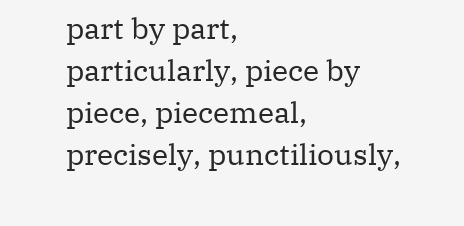part by part, particularly, piece by piece, piecemeal, precisely, punctiliously,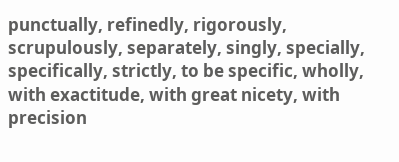punctually, refinedly, rigorously, scrupulously, separately, singly, specially, specifically, strictly, to be specific, wholly, with exactitude, with great nicety, with precision